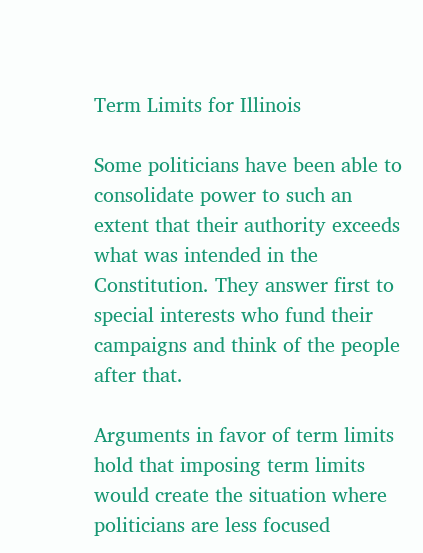Term Limits for Illinois

Some politicians have been able to consolidate power to such an extent that their authority exceeds what was intended in the Constitution. They answer first to special interests who fund their campaigns and think of the people after that.

Arguments in favor of term limits hold that imposing term limits would create the situation where politicians are less focused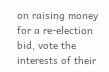on raising money for a re-election bid, vote the interests of their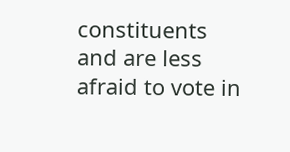constituents and are less afraid to vote in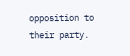opposition to their party.